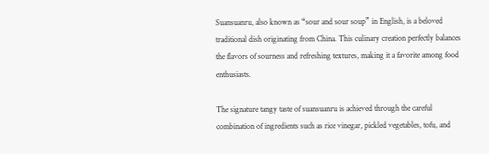Suansuanru, also known as “sour and sour soup” in English, is a beloved traditional dish originating from China. This culinary creation perfectly balances the flavors of sourness and refreshing textures, making it a favorite among food enthusiasts.

The signature tangy taste of suansuanru is achieved through the careful combination of ingredients such as rice vinegar, pickled vegetables, tofu, and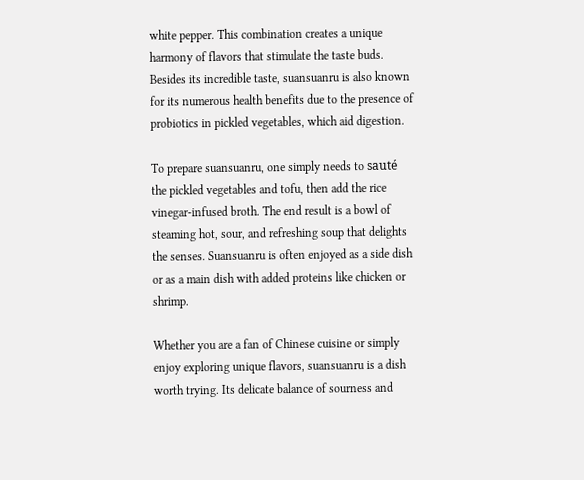white pepper. This combination creates a unique harmony of flavors that stimulate the taste buds. Besides its incredible taste, suansuanru is also known for its numerous health benefits due to the presence of probiotics in pickled vegetables, which aid digestion.

To prepare suansuanru, one simply needs to sauté the pickled vegetables and tofu, then add the rice vinegar-infused broth. The end result is a bowl of steaming hot, sour, and refreshing soup that delights the senses. Suansuanru is often enjoyed as a side dish or as a main dish with added proteins like chicken or shrimp.

Whether you are a fan of Chinese cuisine or simply enjoy exploring unique flavors, suansuanru is a dish worth trying. Its delicate balance of sourness and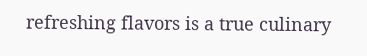refreshing flavors is a true culinary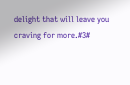delight that will leave you craving for more.#3#